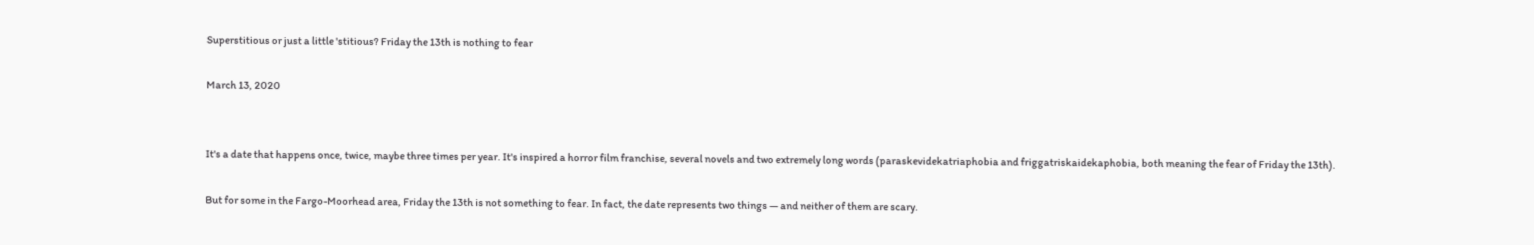Superstitious or just a little 'stitious? Friday the 13th is nothing to fear

March 13, 2020


It's a date that happens once, twice, maybe three times per year. It's inspired a horror film franchise, several novels and two extremely long words (paraskevidekatriaphobia and friggatriskaidekaphobia, both meaning the fear of Friday the 13th).

But for some in the Fargo-Moorhead area, Friday the 13th is not something to fear. In fact, the date represents two things — and neither of them are scary.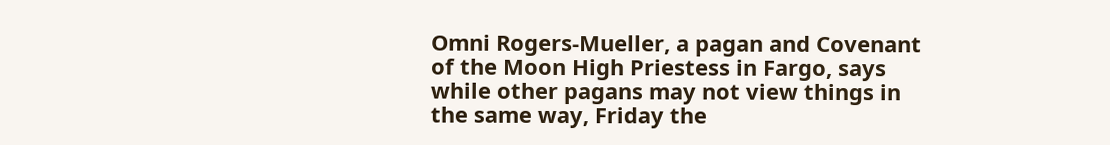Omni Rogers-Mueller, a pagan and Covenant of the Moon High Priestess in Fargo, says while other pagans may not view things in the same way, Friday the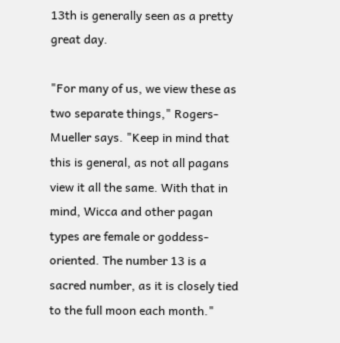13th is generally seen as a pretty great day.

"For many of us, we view these as two separate things," Rogers-Mueller says. "Keep in mind that this is general, as not all pagans view it all the same. With that in mind, Wicca and other pagan types are female or goddess-oriented. The number 13 is a sacred number, as it is closely tied to the full moon each month."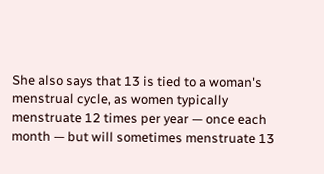She also says that 13 is tied to a woman's menstrual cycle, as women typically menstruate 12 times per year — once each month — but will sometimes menstruate 13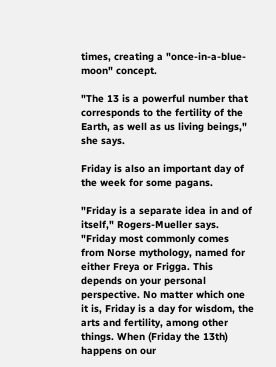times, creating a "once-in-a-blue-moon" concept.

"The 13 is a powerful number that corresponds to the fertility of the Earth, as well as us living beings," she says.

Friday is also an important day of the week for some pagans.

"Friday is a separate idea in and of itself," Rogers-Mueller says. "Friday most commonly comes from Norse mythology, named for either Freya or Frigga. This depends on your personal perspective. No matter which one it is, Friday is a day for wisdom, the arts and fertility, among other things. When (Friday the 13th) happens on our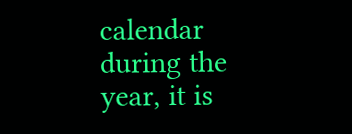calendar during the year, it is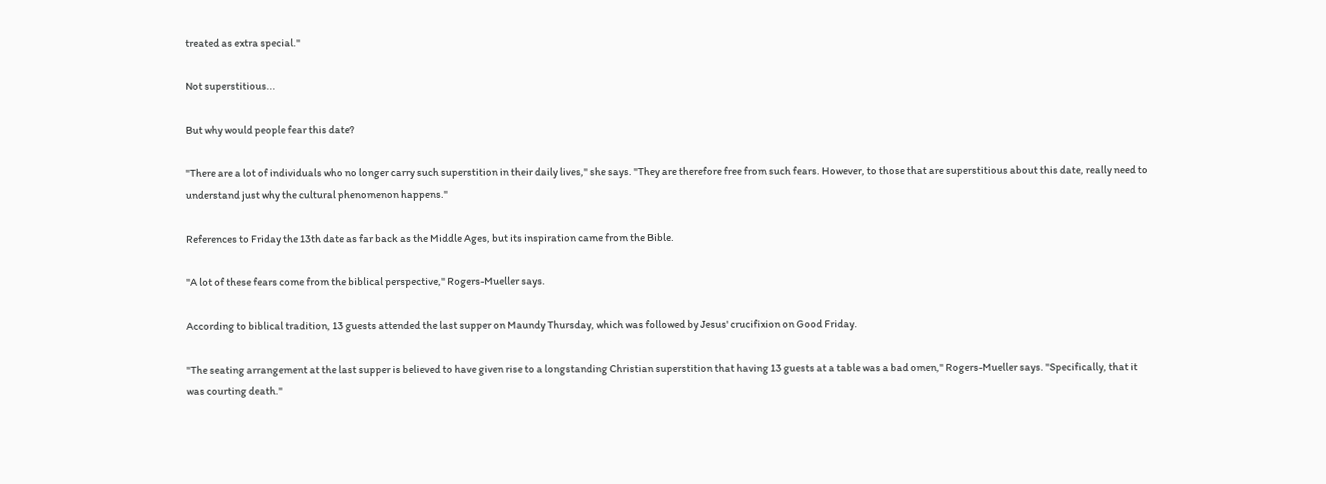treated as extra special."

Not superstitious...

But why would people fear this date?

"There are a lot of individuals who no longer carry such superstition in their daily lives," she says. "They are therefore free from such fears. However, to those that are superstitious about this date, really need to understand just why the cultural phenomenon happens."

References to Friday the 13th date as far back as the Middle Ages, but its inspiration came from the Bible.

"A lot of these fears come from the biblical perspective," Rogers-Mueller says.

According to biblical tradition, 13 guests attended the last supper on Maundy Thursday, which was followed by Jesus' crucifixion on Good Friday.

"The seating arrangement at the last supper is believed to have given rise to a longstanding Christian superstition that having 13 guests at a table was a bad omen," Rogers-Mueller says. "Specifically, that it was courting death."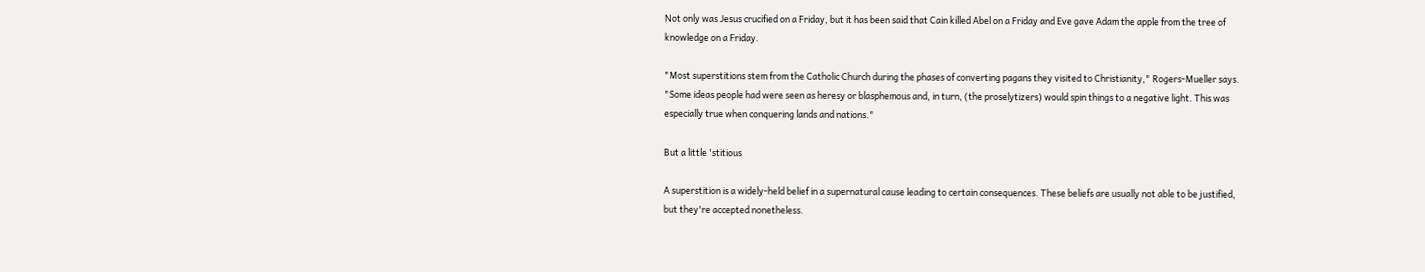Not only was Jesus crucified on a Friday, but it has been said that Cain killed Abel on a Friday and Eve gave Adam the apple from the tree of knowledge on a Friday.

"Most superstitions stem from the Catholic Church during the phases of converting pagans they visited to Christianity," Rogers-Mueller says. "Some ideas people had were seen as heresy or blasphemous and, in turn, (the proselytizers) would spin things to a negative light. This was especially true when conquering lands and nations."

But a little 'stitious

A superstition is a widely-held belief in a supernatural cause leading to certain consequences. These beliefs are usually not able to be justified, but they're accepted nonetheless.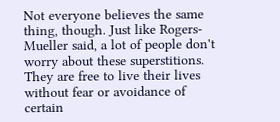Not everyone believes the same thing, though. Just like Rogers-Mueller said, a lot of people don't worry about these superstitions. They are free to live their lives without fear or avoidance of certain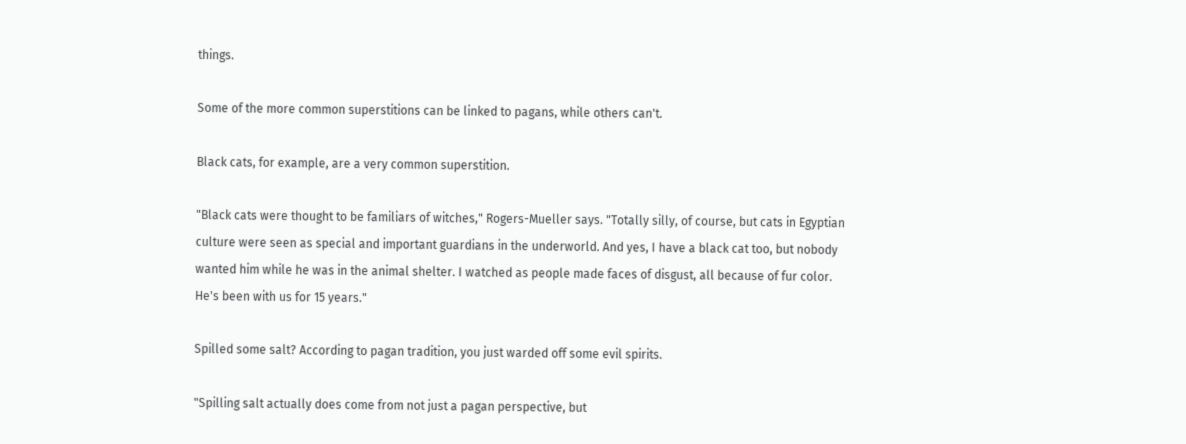things.

Some of the more common superstitions can be linked to pagans, while others can't.

Black cats, for example, are a very common superstition.

"Black cats were thought to be familiars of witches," Rogers-Mueller says. "Totally silly, of course, but cats in Egyptian culture were seen as special and important guardians in the underworld. And yes, I have a black cat too, but nobody wanted him while he was in the animal shelter. I watched as people made faces of disgust, all because of fur color. He's been with us for 15 years."

Spilled some salt? According to pagan tradition, you just warded off some evil spirits.

"Spilling salt actually does come from not just a pagan perspective, but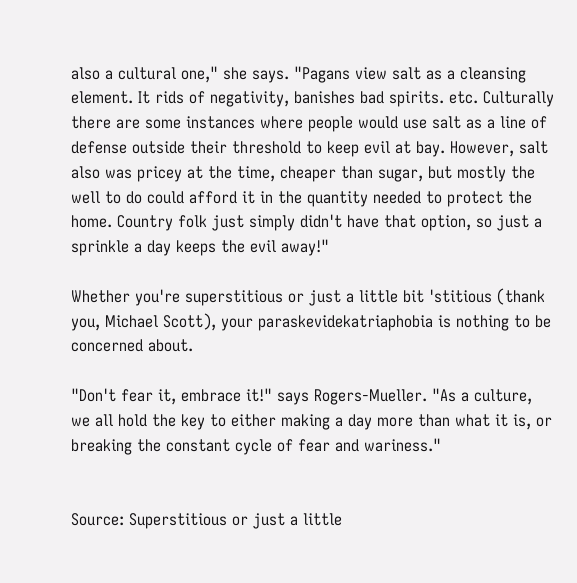also a cultural one," she says. "Pagans view salt as a cleansing element. It rids of negativity, banishes bad spirits. etc. Culturally there are some instances where people would use salt as a line of defense outside their threshold to keep evil at bay. However, salt also was pricey at the time, cheaper than sugar, but mostly the well to do could afford it in the quantity needed to protect the home. Country folk just simply didn't have that option, so just a sprinkle a day keeps the evil away!"

Whether you're superstitious or just a little bit 'stitious (thank you, Michael Scott), your paraskevidekatriaphobia is nothing to be concerned about.

"Don't fear it, embrace it!" says Rogers-Mueller. "As a culture, we all hold the key to either making a day more than what it is, or breaking the constant cycle of fear and wariness."


Source: Superstitious or just a little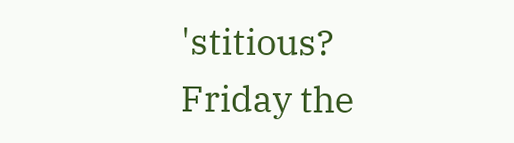'stitious? Friday the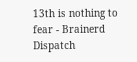13th is nothing to fear - Brainerd Dispatch